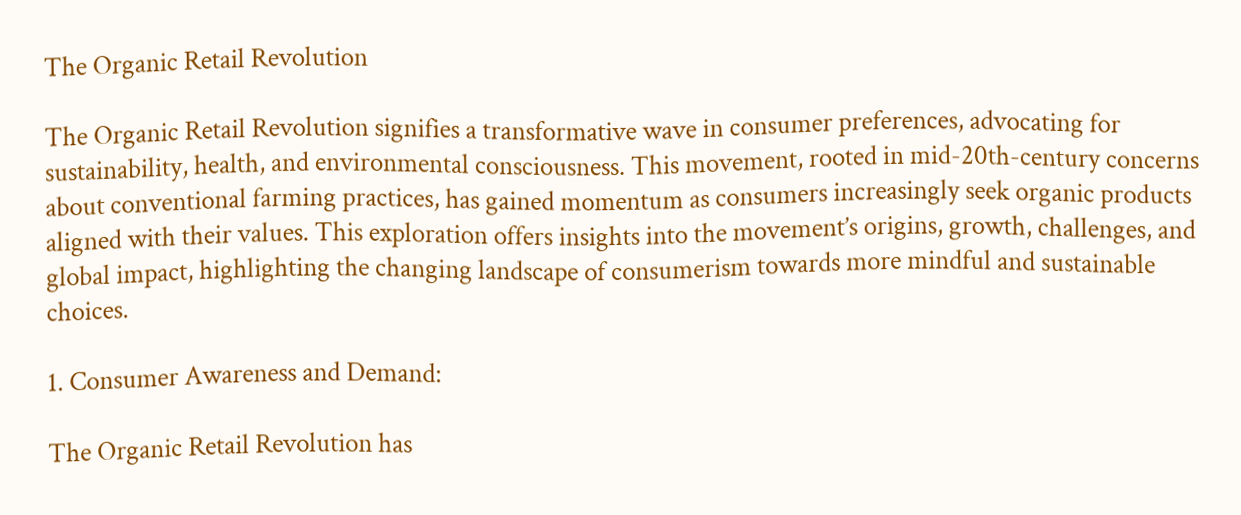The Organic Retail Revolution

The Organic Retail Revolution signifies a transformative wave in consumer preferences, advocating for sustainability, health, and environmental consciousness. This movement, rooted in mid-20th-century concerns about conventional farming practices, has gained momentum as consumers increasingly seek organic products aligned with their values. This exploration offers insights into the movement’s origins, growth, challenges, and global impact, highlighting the changing landscape of consumerism towards more mindful and sustainable choices.

1. Consumer Awareness and Demand:

The Organic Retail Revolution has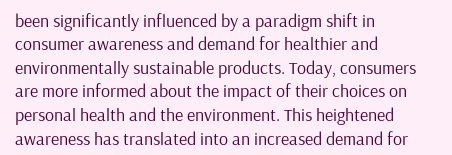been significantly influenced by a paradigm shift in consumer awareness and demand for healthier and environmentally sustainable products. Today, consumers are more informed about the impact of their choices on personal health and the environment. This heightened awareness has translated into an increased demand for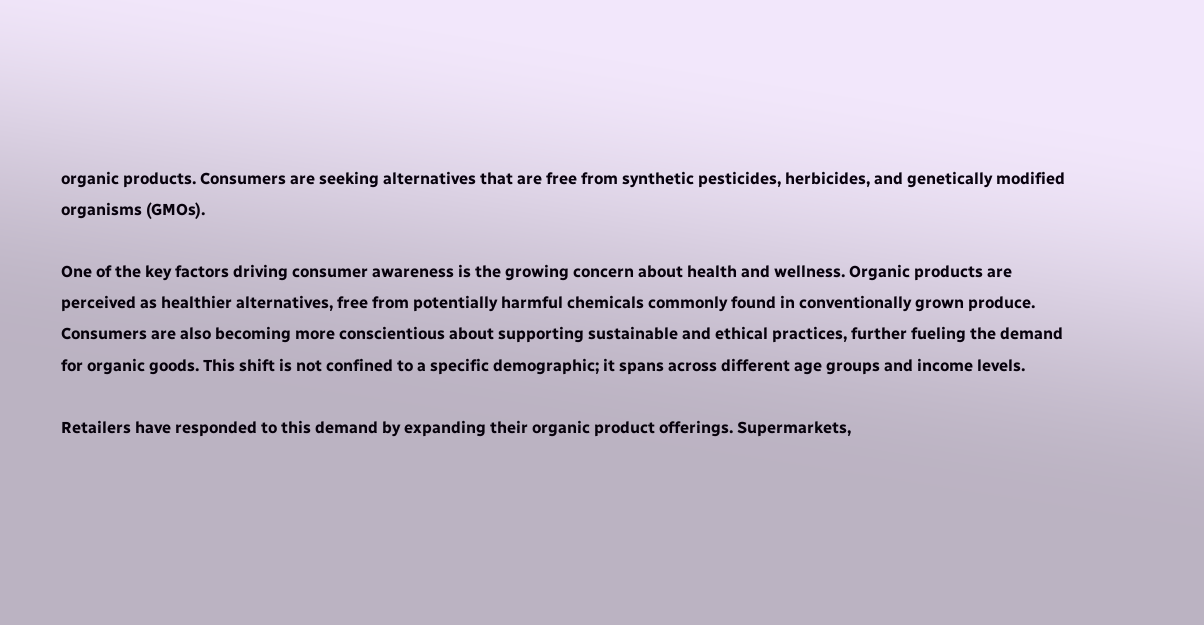organic products. Consumers are seeking alternatives that are free from synthetic pesticides, herbicides, and genetically modified organisms (GMOs).

One of the key factors driving consumer awareness is the growing concern about health and wellness. Organic products are perceived as healthier alternatives, free from potentially harmful chemicals commonly found in conventionally grown produce. Consumers are also becoming more conscientious about supporting sustainable and ethical practices, further fueling the demand for organic goods. This shift is not confined to a specific demographic; it spans across different age groups and income levels.

Retailers have responded to this demand by expanding their organic product offerings. Supermarkets,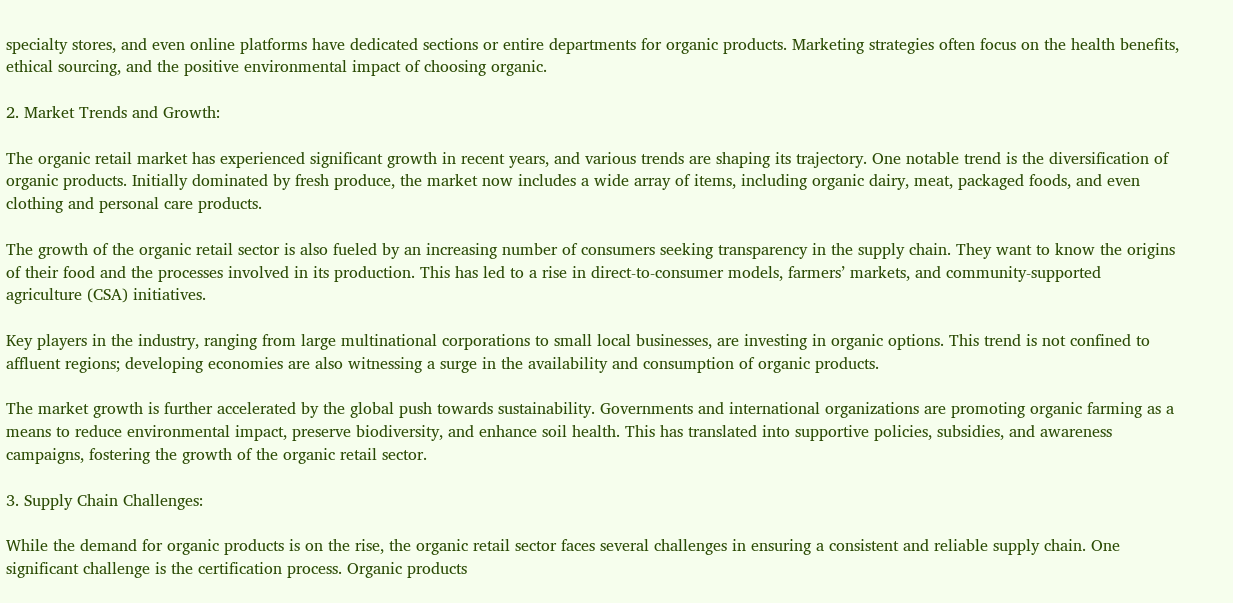specialty stores, and even online platforms have dedicated sections or entire departments for organic products. Marketing strategies often focus on the health benefits, ethical sourcing, and the positive environmental impact of choosing organic.

2. Market Trends and Growth:

The organic retail market has experienced significant growth in recent years, and various trends are shaping its trajectory. One notable trend is the diversification of organic products. Initially dominated by fresh produce, the market now includes a wide array of items, including organic dairy, meat, packaged foods, and even clothing and personal care products.

The growth of the organic retail sector is also fueled by an increasing number of consumers seeking transparency in the supply chain. They want to know the origins of their food and the processes involved in its production. This has led to a rise in direct-to-consumer models, farmers’ markets, and community-supported agriculture (CSA) initiatives.

Key players in the industry, ranging from large multinational corporations to small local businesses, are investing in organic options. This trend is not confined to affluent regions; developing economies are also witnessing a surge in the availability and consumption of organic products.

The market growth is further accelerated by the global push towards sustainability. Governments and international organizations are promoting organic farming as a means to reduce environmental impact, preserve biodiversity, and enhance soil health. This has translated into supportive policies, subsidies, and awareness campaigns, fostering the growth of the organic retail sector.

3. Supply Chain Challenges:

While the demand for organic products is on the rise, the organic retail sector faces several challenges in ensuring a consistent and reliable supply chain. One significant challenge is the certification process. Organic products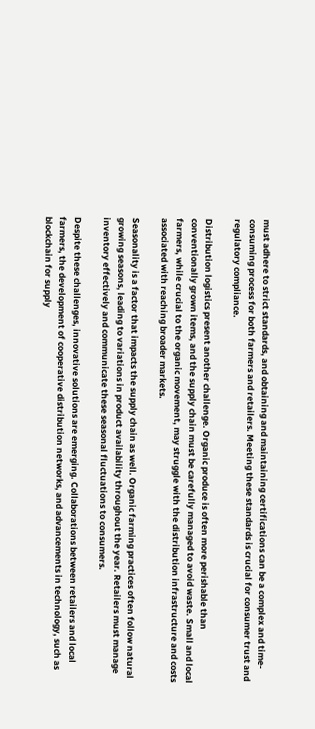must adhere to strict standards, and obtaining and maintaining certifications can be a complex and time-consuming process for both farmers and retailers. Meeting these standards is crucial for consumer trust and regulatory compliance.

Distribution logistics present another challenge. Organic produce is often more perishable than conventionally grown items, and the supply chain must be carefully managed to avoid waste. Small and local farmers, while crucial to the organic movement, may struggle with the distribution infrastructure and costs associated with reaching broader markets.

Seasonality is a factor that impacts the supply chain as well. Organic farming practices often follow natural growing seasons, leading to variations in product availability throughout the year. Retailers must manage inventory effectively and communicate these seasonal fluctuations to consumers.

Despite these challenges, innovative solutions are emerging. Collaborations between retailers and local farmers, the development of cooperative distribution networks, and advancements in technology, such as blockchain for supply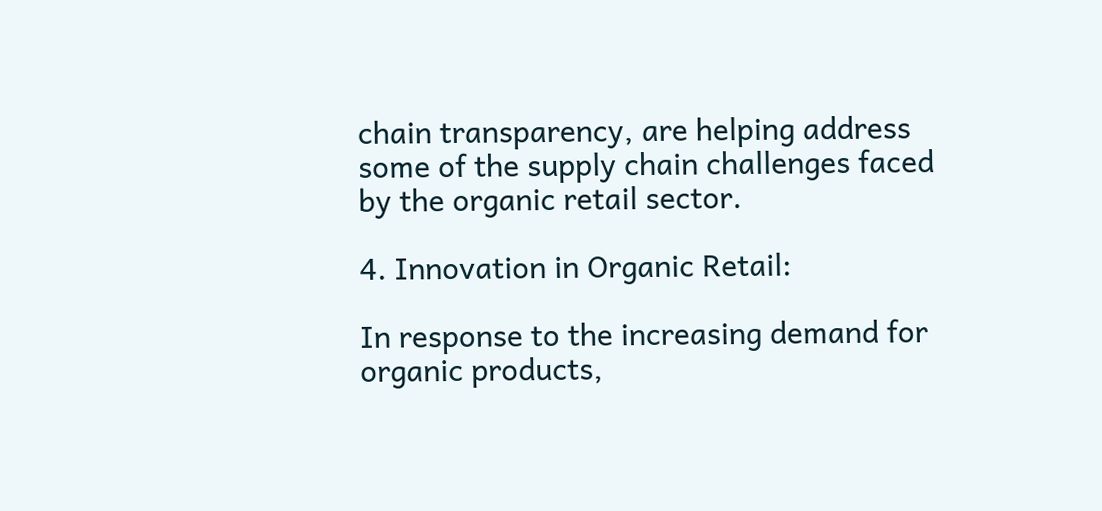chain transparency, are helping address some of the supply chain challenges faced by the organic retail sector.

4. Innovation in Organic Retail:

In response to the increasing demand for organic products,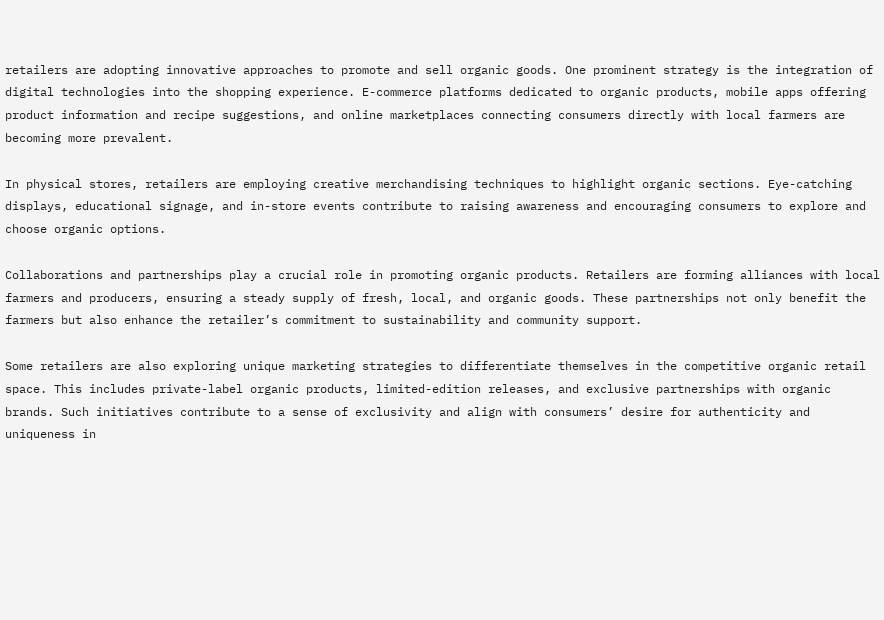retailers are adopting innovative approaches to promote and sell organic goods. One prominent strategy is the integration of digital technologies into the shopping experience. E-commerce platforms dedicated to organic products, mobile apps offering product information and recipe suggestions, and online marketplaces connecting consumers directly with local farmers are becoming more prevalent.

In physical stores, retailers are employing creative merchandising techniques to highlight organic sections. Eye-catching displays, educational signage, and in-store events contribute to raising awareness and encouraging consumers to explore and choose organic options.

Collaborations and partnerships play a crucial role in promoting organic products. Retailers are forming alliances with local farmers and producers, ensuring a steady supply of fresh, local, and organic goods. These partnerships not only benefit the farmers but also enhance the retailer’s commitment to sustainability and community support.

Some retailers are also exploring unique marketing strategies to differentiate themselves in the competitive organic retail space. This includes private-label organic products, limited-edition releases, and exclusive partnerships with organic brands. Such initiatives contribute to a sense of exclusivity and align with consumers’ desire for authenticity and uniqueness in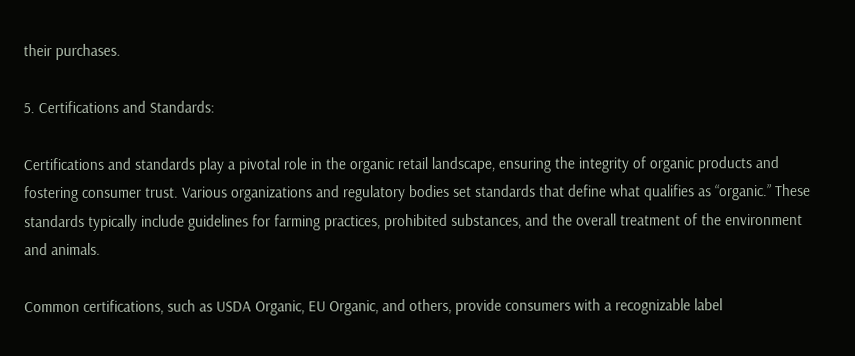their purchases.

5. Certifications and Standards:

Certifications and standards play a pivotal role in the organic retail landscape, ensuring the integrity of organic products and fostering consumer trust. Various organizations and regulatory bodies set standards that define what qualifies as “organic.” These standards typically include guidelines for farming practices, prohibited substances, and the overall treatment of the environment and animals.

Common certifications, such as USDA Organic, EU Organic, and others, provide consumers with a recognizable label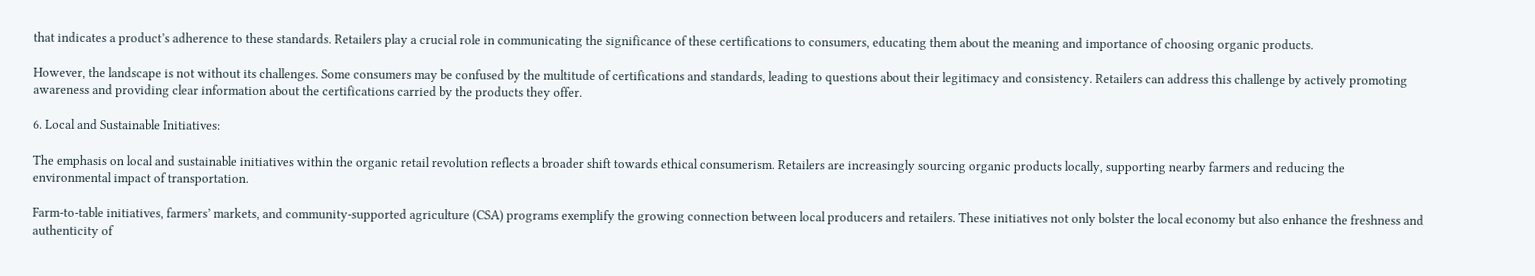that indicates a product’s adherence to these standards. Retailers play a crucial role in communicating the significance of these certifications to consumers, educating them about the meaning and importance of choosing organic products.

However, the landscape is not without its challenges. Some consumers may be confused by the multitude of certifications and standards, leading to questions about their legitimacy and consistency. Retailers can address this challenge by actively promoting awareness and providing clear information about the certifications carried by the products they offer.

6. Local and Sustainable Initiatives:

The emphasis on local and sustainable initiatives within the organic retail revolution reflects a broader shift towards ethical consumerism. Retailers are increasingly sourcing organic products locally, supporting nearby farmers and reducing the environmental impact of transportation.

Farm-to-table initiatives, farmers’ markets, and community-supported agriculture (CSA) programs exemplify the growing connection between local producers and retailers. These initiatives not only bolster the local economy but also enhance the freshness and authenticity of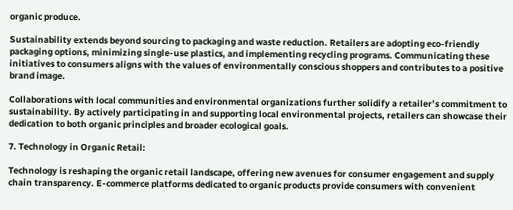organic produce.

Sustainability extends beyond sourcing to packaging and waste reduction. Retailers are adopting eco-friendly packaging options, minimizing single-use plastics, and implementing recycling programs. Communicating these initiatives to consumers aligns with the values of environmentally conscious shoppers and contributes to a positive brand image.

Collaborations with local communities and environmental organizations further solidify a retailer’s commitment to sustainability. By actively participating in and supporting local environmental projects, retailers can showcase their dedication to both organic principles and broader ecological goals.

7. Technology in Organic Retail:

Technology is reshaping the organic retail landscape, offering new avenues for consumer engagement and supply chain transparency. E-commerce platforms dedicated to organic products provide consumers with convenient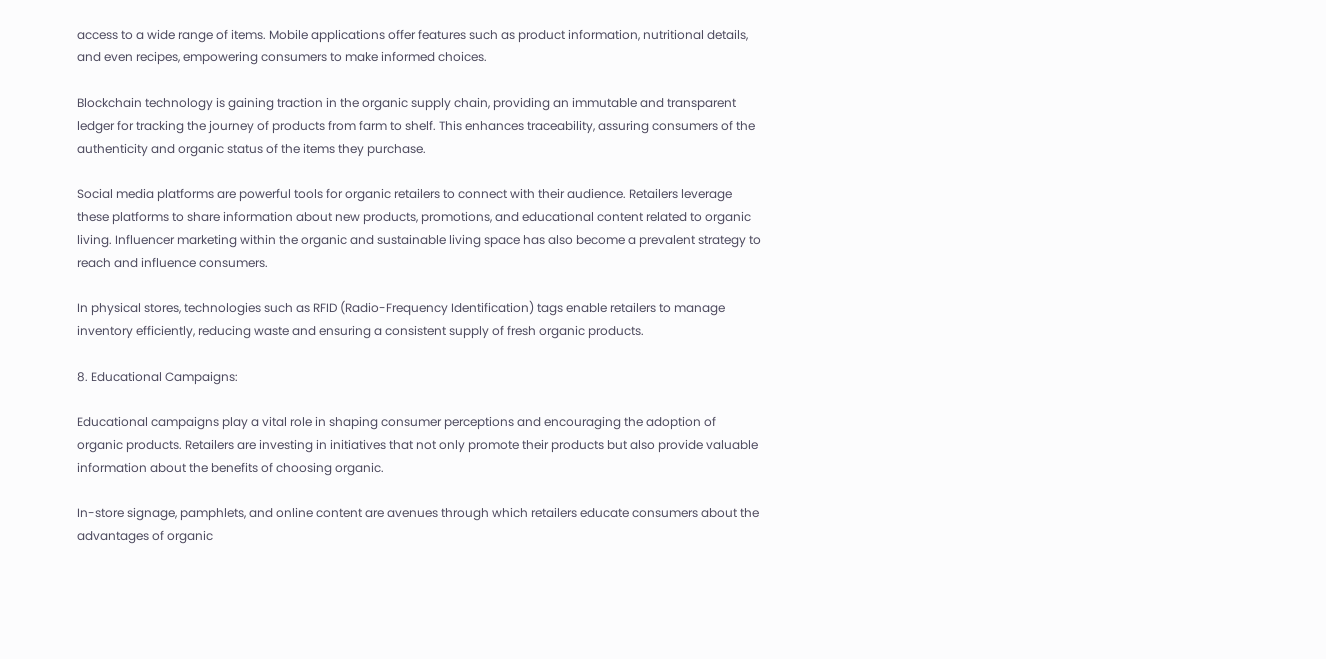access to a wide range of items. Mobile applications offer features such as product information, nutritional details, and even recipes, empowering consumers to make informed choices.

Blockchain technology is gaining traction in the organic supply chain, providing an immutable and transparent ledger for tracking the journey of products from farm to shelf. This enhances traceability, assuring consumers of the authenticity and organic status of the items they purchase.

Social media platforms are powerful tools for organic retailers to connect with their audience. Retailers leverage these platforms to share information about new products, promotions, and educational content related to organic living. Influencer marketing within the organic and sustainable living space has also become a prevalent strategy to reach and influence consumers.

In physical stores, technologies such as RFID (Radio-Frequency Identification) tags enable retailers to manage inventory efficiently, reducing waste and ensuring a consistent supply of fresh organic products.

8. Educational Campaigns:

Educational campaigns play a vital role in shaping consumer perceptions and encouraging the adoption of organic products. Retailers are investing in initiatives that not only promote their products but also provide valuable information about the benefits of choosing organic.

In-store signage, pamphlets, and online content are avenues through which retailers educate consumers about the advantages of organic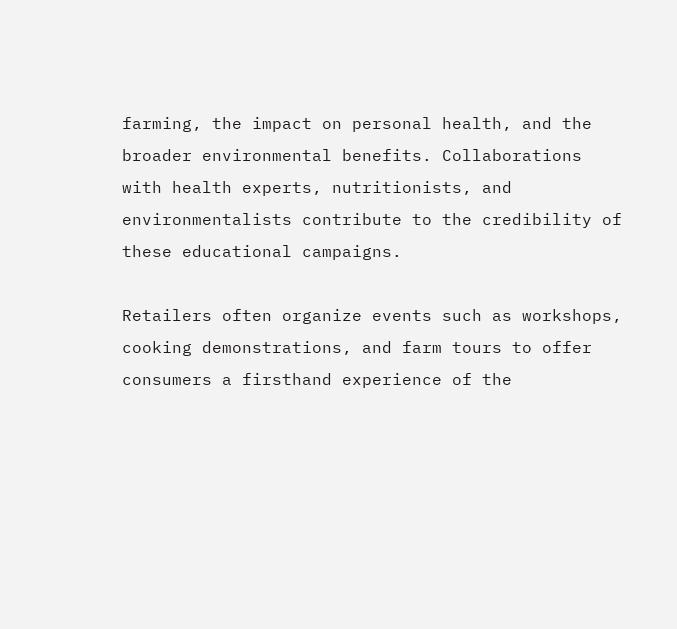farming, the impact on personal health, and the broader environmental benefits. Collaborations with health experts, nutritionists, and environmentalists contribute to the credibility of these educational campaigns.

Retailers often organize events such as workshops, cooking demonstrations, and farm tours to offer consumers a firsthand experience of the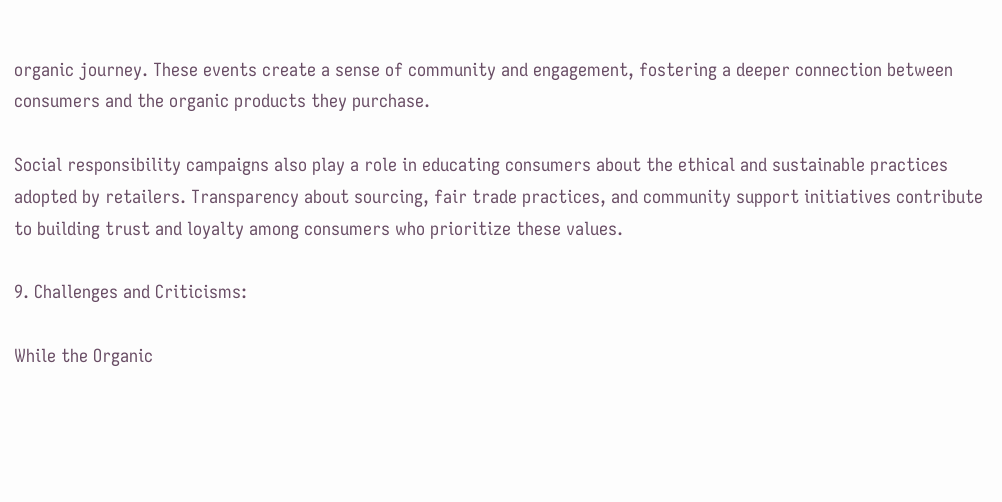organic journey. These events create a sense of community and engagement, fostering a deeper connection between consumers and the organic products they purchase.

Social responsibility campaigns also play a role in educating consumers about the ethical and sustainable practices adopted by retailers. Transparency about sourcing, fair trade practices, and community support initiatives contribute to building trust and loyalty among consumers who prioritize these values.

9. Challenges and Criticisms:

While the Organic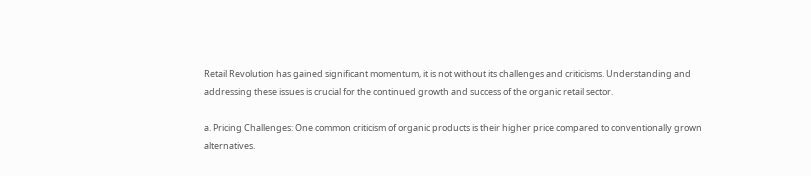Retail Revolution has gained significant momentum, it is not without its challenges and criticisms. Understanding and addressing these issues is crucial for the continued growth and success of the organic retail sector.

a. Pricing Challenges: One common criticism of organic products is their higher price compared to conventionally grown alternatives.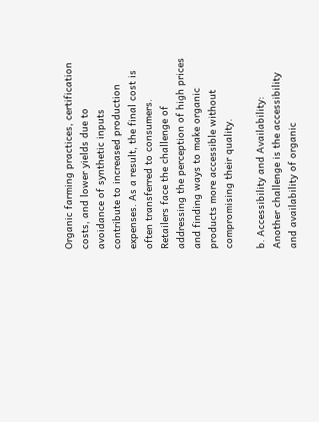Organic farming practices, certification costs, and lower yields due to avoidance of synthetic inputs contribute to increased production expenses. As a result, the final cost is often transferred to consumers. Retailers face the challenge of addressing the perception of high prices and finding ways to make organic products more accessible without compromising their quality.

b. Accessibility and Availability: Another challenge is the accessibility and availability of organic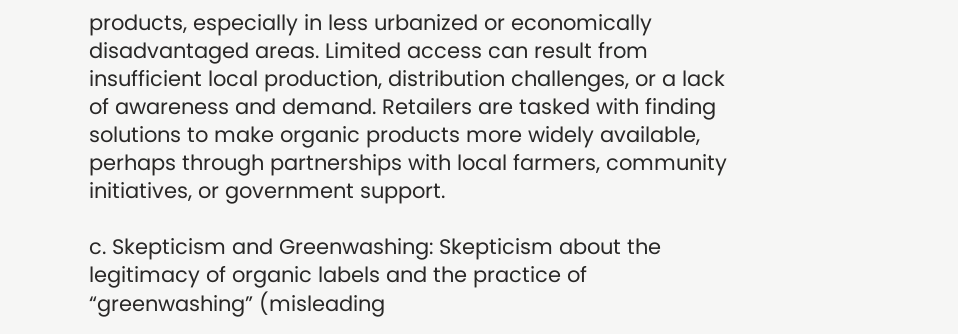products, especially in less urbanized or economically disadvantaged areas. Limited access can result from insufficient local production, distribution challenges, or a lack of awareness and demand. Retailers are tasked with finding solutions to make organic products more widely available, perhaps through partnerships with local farmers, community initiatives, or government support.

c. Skepticism and Greenwashing: Skepticism about the legitimacy of organic labels and the practice of “greenwashing” (misleading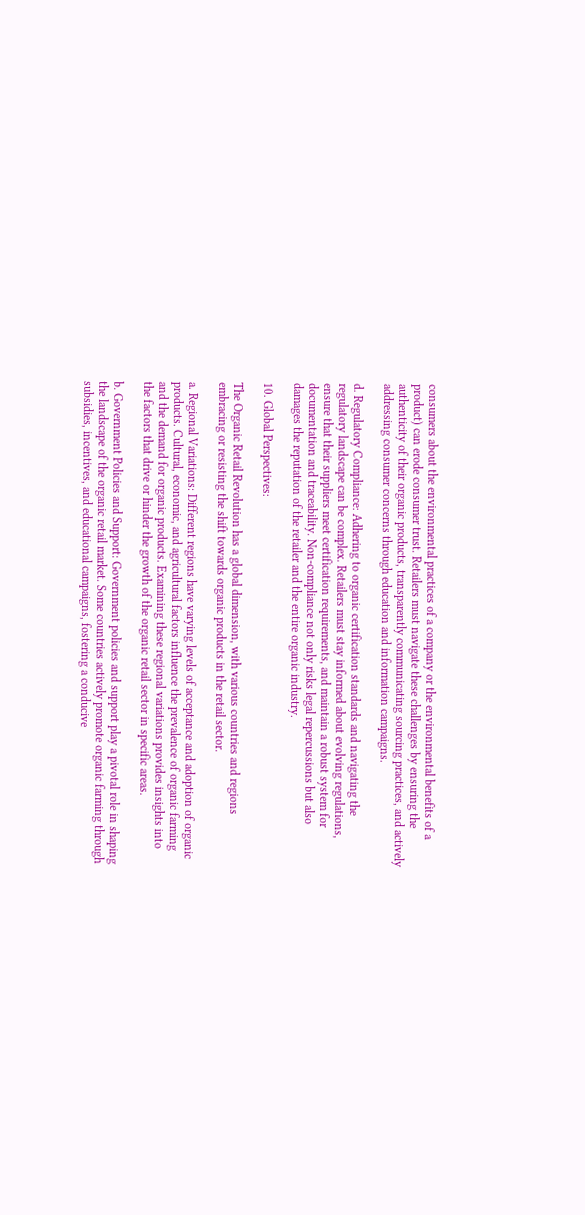consumers about the environmental practices of a company or the environmental benefits of a product) can erode consumer trust. Retailers must navigate these challenges by ensuring the authenticity of their organic products, transparently communicating sourcing practices, and actively addressing consumer concerns through education and information campaigns.

d. Regulatory Compliance: Adhering to organic certification standards and navigating the regulatory landscape can be complex. Retailers must stay informed about evolving regulations, ensure that their suppliers meet certification requirements, and maintain a robust system for documentation and traceability. Non-compliance not only risks legal repercussions but also damages the reputation of the retailer and the entire organic industry.

10. Global Perspectives:

The Organic Retail Revolution has a global dimension, with various countries and regions embracing or resisting the shift towards organic products in the retail sector.

a. Regional Variations: Different regions have varying levels of acceptance and adoption of organic products. Cultural, economic, and agricultural factors influence the prevalence of organic farming and the demand for organic products. Examining these regional variations provides insights into the factors that drive or hinder the growth of the organic retail sector in specific areas.

b. Government Policies and Support: Government policies and support play a pivotal role in shaping the landscape of the organic retail market. Some countries actively promote organic farming through subsidies, incentives, and educational campaigns, fostering a conducive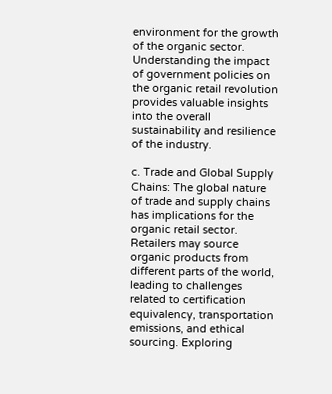environment for the growth of the organic sector. Understanding the impact of government policies on the organic retail revolution provides valuable insights into the overall sustainability and resilience of the industry.

c. Trade and Global Supply Chains: The global nature of trade and supply chains has implications for the organic retail sector. Retailers may source organic products from different parts of the world, leading to challenges related to certification equivalency, transportation emissions, and ethical sourcing. Exploring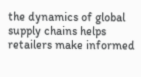the dynamics of global supply chains helps retailers make informed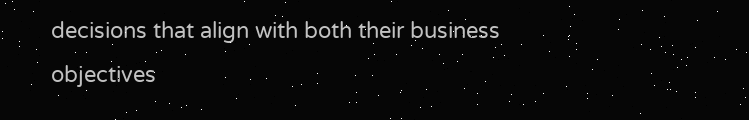decisions that align with both their business objectives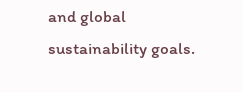and global sustainability goals.